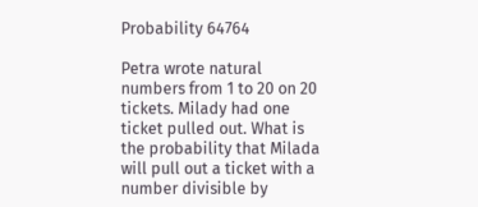Probability 64764

Petra wrote natural numbers from 1 to 20 on 20 tickets. Milady had one ticket pulled out. What is the probability that Milada will pull out a ticket with a number divisible by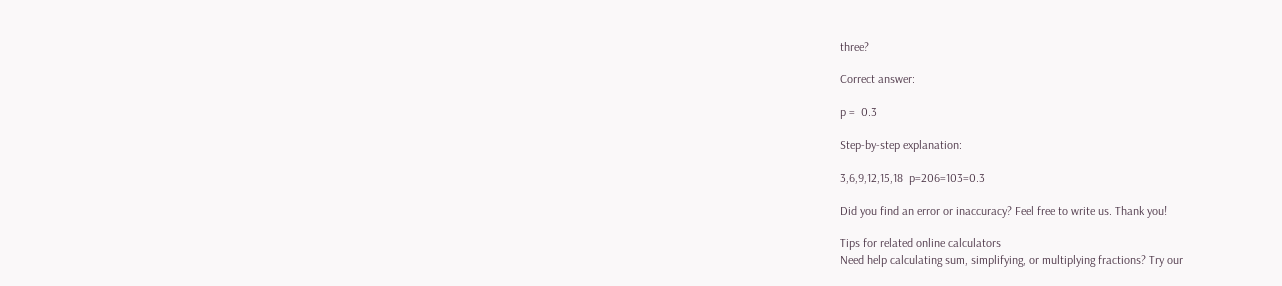three?

Correct answer:

p =  0.3

Step-by-step explanation:

3,6,9,12,15,18  p=206=103=0.3

Did you find an error or inaccuracy? Feel free to write us. Thank you!

Tips for related online calculators
Need help calculating sum, simplifying, or multiplying fractions? Try our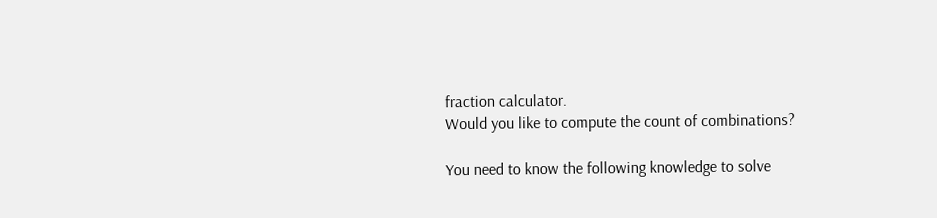fraction calculator.
Would you like to compute the count of combinations?

You need to know the following knowledge to solve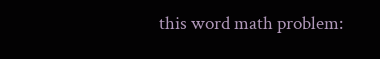this word math problem: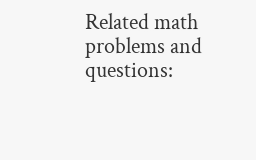Related math problems and questions: